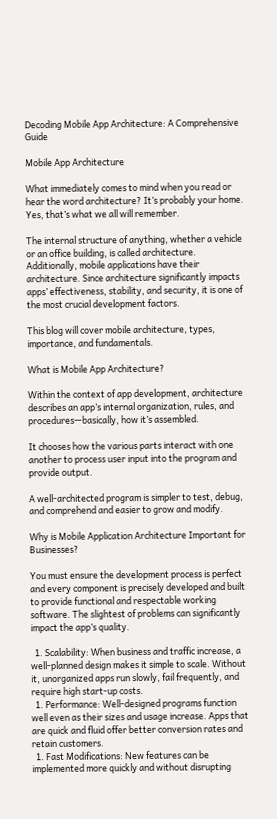Decoding Mobile App Architecture: A Comprehensive Guide

Mobile App Architecture

What immediately comes to mind when you read or hear the word architecture? It’s probably your home. Yes, that’s what we all will remember.

The internal structure of anything, whether a vehicle or an office building, is called architecture. Additionally, mobile applications have their architecture. Since architecture significantly impacts apps’ effectiveness, stability, and security, it is one of the most crucial development factors.

This blog will cover mobile architecture, types, importance, and fundamentals.

What is Mobile App Architecture?

Within the context of app development, architecture describes an app’s internal organization, rules, and procedures—basically, how it’s assembled.

It chooses how the various parts interact with one another to process user input into the program and provide output.

A well-architected program is simpler to test, debug, and comprehend and easier to grow and modify.

Why is Mobile Application Architecture Important for Businesses?

You must ensure the development process is perfect and every component is precisely developed and built to provide functional and respectable working software. The slightest of problems can significantly impact the app’s quality.

  1. Scalability: When business and traffic increase, a well-planned design makes it simple to scale. Without it, unorganized apps run slowly, fail frequently, and require high start-up costs.
  1. Performance: Well-designed programs function well even as their sizes and usage increase. Apps that are quick and fluid offer better conversion rates and retain customers.
  1. Fast Modifications: New features can be implemented more quickly and without disrupting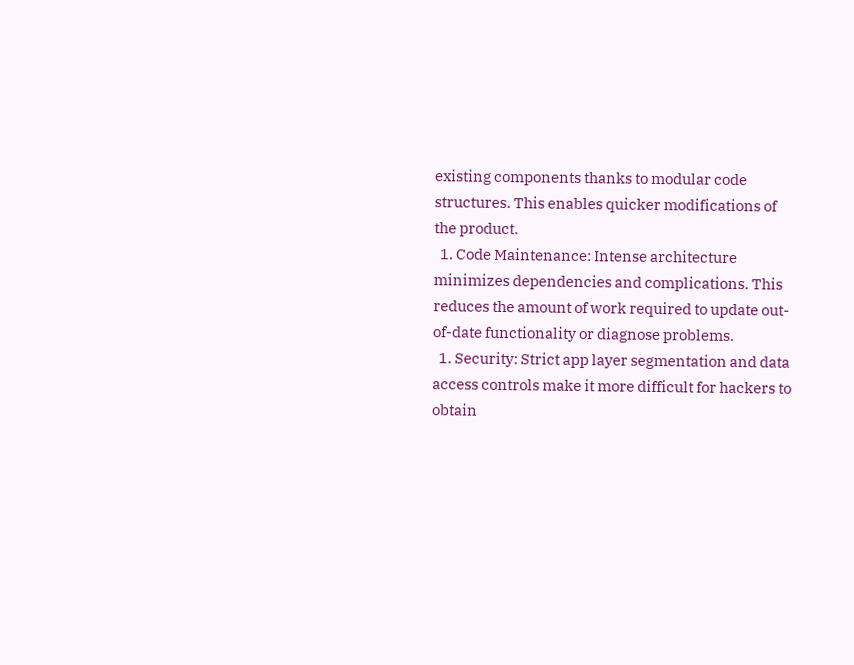existing components thanks to modular code structures. This enables quicker modifications of the product.
  1. Code Maintenance: Intense architecture minimizes dependencies and complications. This reduces the amount of work required to update out-of-date functionality or diagnose problems.
  1. Security: Strict app layer segmentation and data access controls make it more difficult for hackers to obtain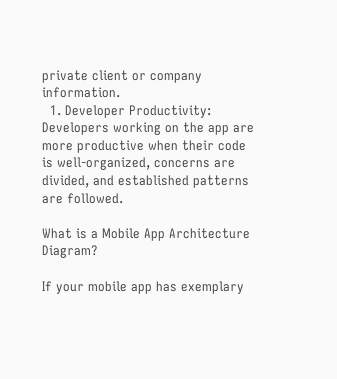private client or company information.
  1. Developer Productivity: Developers working on the app are more productive when their code is well-organized, concerns are divided, and established patterns are followed.

What is a Mobile App Architecture Diagram?

If your mobile app has exemplary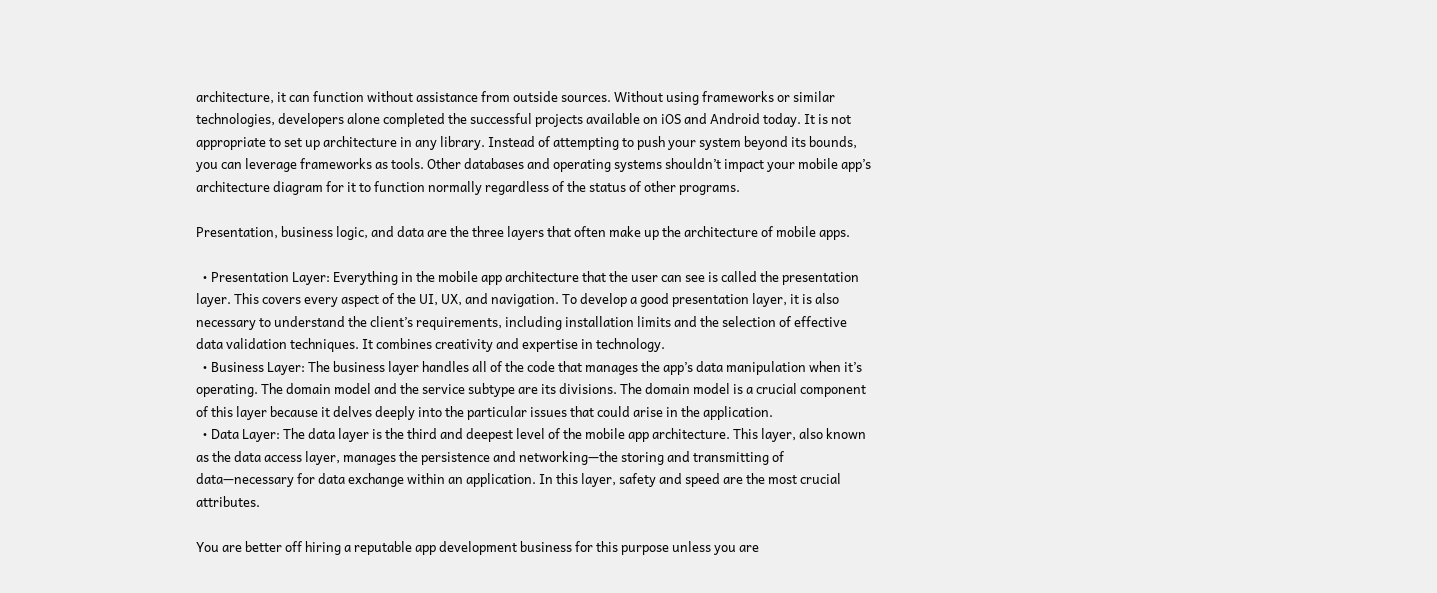architecture, it can function without assistance from outside sources. Without using frameworks or similar technologies, developers alone completed the successful projects available on iOS and Android today. It is not appropriate to set up architecture in any library. Instead of attempting to push your system beyond its bounds, you can leverage frameworks as tools. Other databases and operating systems shouldn’t impact your mobile app’s architecture diagram for it to function normally regardless of the status of other programs.

Presentation, business logic, and data are the three layers that often make up the architecture of mobile apps.

  • Presentation Layer: Everything in the mobile app architecture that the user can see is called the presentation layer. This covers every aspect of the UI, UX, and navigation. To develop a good presentation layer, it is also necessary to understand the client’s requirements, including installation limits and the selection of effective data validation techniques. It combines creativity and expertise in technology.
  • Business Layer: The business layer handles all of the code that manages the app’s data manipulation when it’s operating. The domain model and the service subtype are its divisions. The domain model is a crucial component of this layer because it delves deeply into the particular issues that could arise in the application.
  • Data Layer: The data layer is the third and deepest level of the mobile app architecture. This layer, also known as the data access layer, manages the persistence and networking—the storing and transmitting of data—necessary for data exchange within an application. In this layer, safety and speed are the most crucial attributes.

You are better off hiring a reputable app development business for this purpose unless you are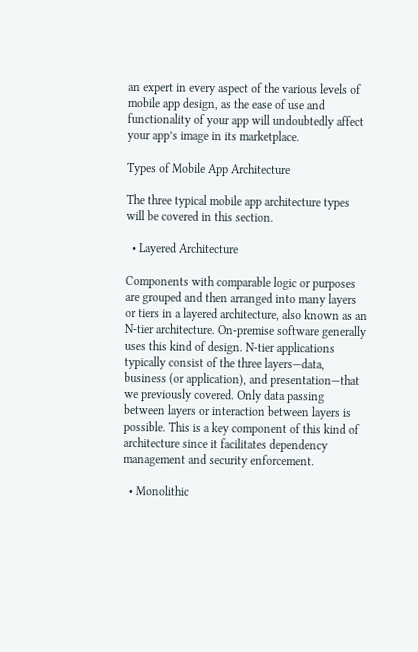an expert in every aspect of the various levels of mobile app design, as the ease of use and functionality of your app will undoubtedly affect your app’s image in its marketplace.

Types of Mobile App Architecture

The three typical mobile app architecture types will be covered in this section.

  • Layered Architecture

Components with comparable logic or purposes are grouped and then arranged into many layers or tiers in a layered architecture, also known as an N-tier architecture. On-premise software generally uses this kind of design. N-tier applications typically consist of the three layers—data, business (or application), and presentation—that we previously covered. Only data passing between layers or interaction between layers is possible. This is a key component of this kind of architecture since it facilitates dependency management and security enforcement.

  • Monolithic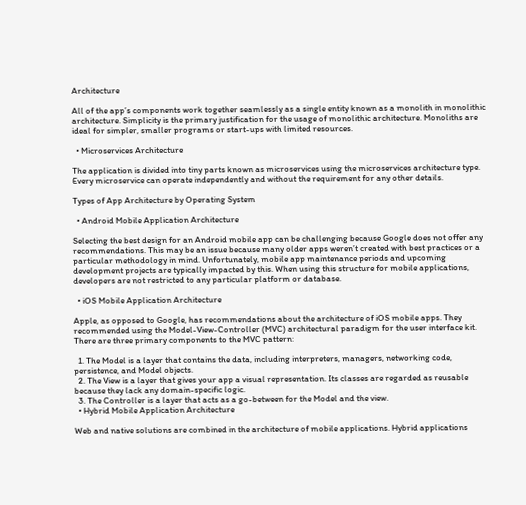Architecture

All of the app’s components work together seamlessly as a single entity known as a monolith in monolithic architecture. Simplicity is the primary justification for the usage of monolithic architecture. Monoliths are ideal for simpler, smaller programs or start-ups with limited resources.

  • Microservices Architecture

The application is divided into tiny parts known as microservices using the microservices architecture type. Every microservice can operate independently and without the requirement for any other details.

Types of App Architecture by Operating System

  • Android Mobile Application Architecture

Selecting the best design for an Android mobile app can be challenging because Google does not offer any recommendations. This may be an issue because many older apps weren’t created with best practices or a particular methodology in mind. Unfortunately, mobile app maintenance periods and upcoming development projects are typically impacted by this. When using this structure for mobile applications, developers are not restricted to any particular platform or database.

  • iOS Mobile Application Architecture

Apple, as opposed to Google, has recommendations about the architecture of iOS mobile apps. They recommended using the Model-View-Controller (MVC) architectural paradigm for the user interface kit. There are three primary components to the MVC pattern:

  1. The Model is a layer that contains the data, including interpreters, managers, networking code, persistence, and Model objects.
  2. The View is a layer that gives your app a visual representation. Its classes are regarded as reusable because they lack any domain-specific logic.
  3. The Controller is a layer that acts as a go-between for the Model and the view.
  • Hybrid Mobile Application Architecture

Web and native solutions are combined in the architecture of mobile applications. Hybrid applications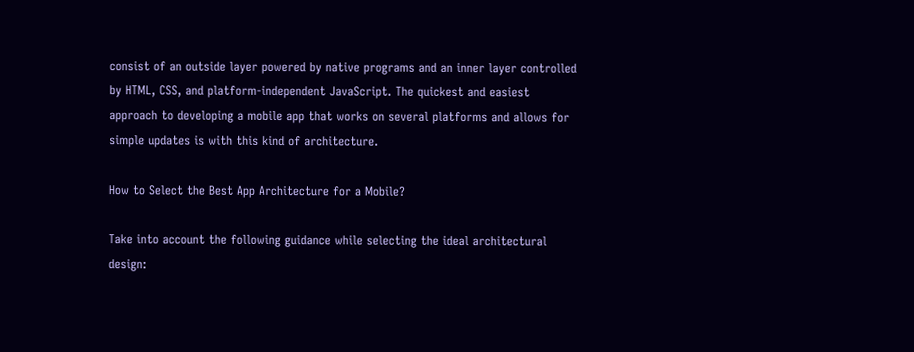consist of an outside layer powered by native programs and an inner layer controlled by HTML, CSS, and platform-independent JavaScript. The quickest and easiest approach to developing a mobile app that works on several platforms and allows for simple updates is with this kind of architecture.

How to Select the Best App Architecture for a Mobile?

Take into account the following guidance while selecting the ideal architectural design: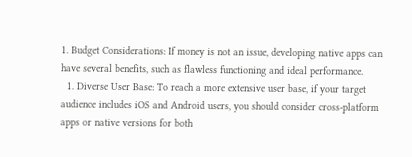1. Budget Considerations: If money is not an issue, developing native apps can have several benefits, such as flawless functioning and ideal performance.
  1. Diverse User Base: To reach a more extensive user base, if your target audience includes iOS and Android users, you should consider cross-platform apps or native versions for both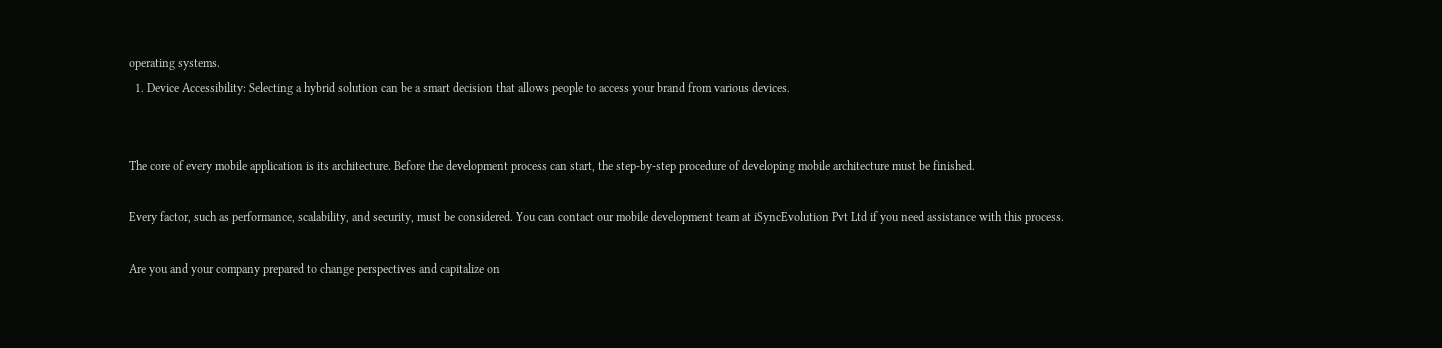operating systems.
  1. Device Accessibility: Selecting a hybrid solution can be a smart decision that allows people to access your brand from various devices.


The core of every mobile application is its architecture. Before the development process can start, the step-by-step procedure of developing mobile architecture must be finished.

Every factor, such as performance, scalability, and security, must be considered. You can contact our mobile development team at iSyncEvolution Pvt Ltd if you need assistance with this process.

Are you and your company prepared to change perspectives and capitalize on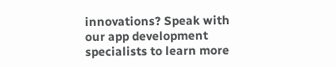innovations? Speak with our app development specialists to learn more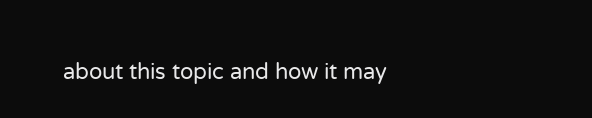about this topic and how it may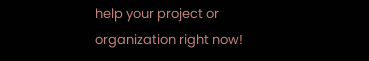help your project or organization right now!